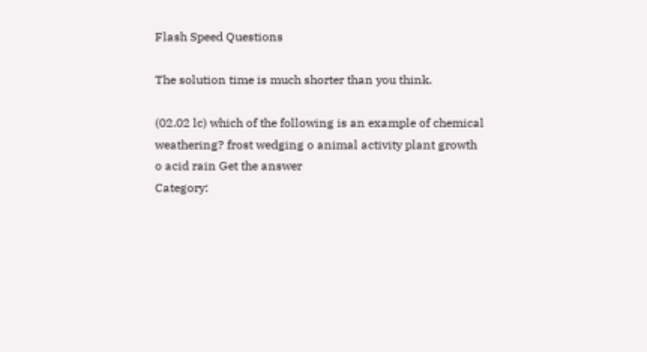Flash Speed Questions

The solution time is much shorter than you think.

(02.02 lc) which of the following is an example of chemical weathering? frost wedging o animal activity plant growth o acid rain Get the answer
Category: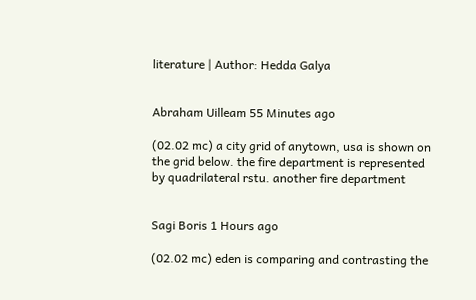literature | Author: Hedda Galya


Abraham Uilleam 55 Minutes ago

(02.02 mc) a city grid of anytown, usa is shown on the grid below. the fire department is represented by quadrilateral rstu. another fire department


Sagi Boris 1 Hours ago

(02.02 mc) eden is comparing and contrasting the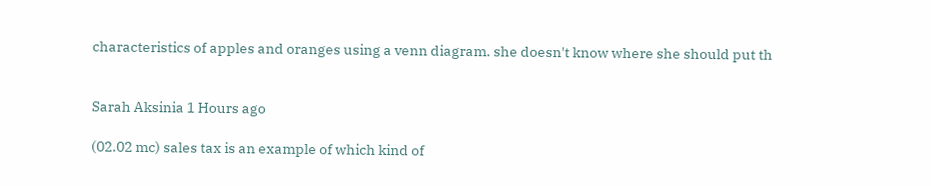characteristics of apples and oranges using a venn diagram. she doesn't know where she should put th


Sarah Aksinia 1 Hours ago

(02.02 mc) sales tax is an example of which kind of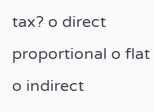tax? o direct proportional o flat o indirect